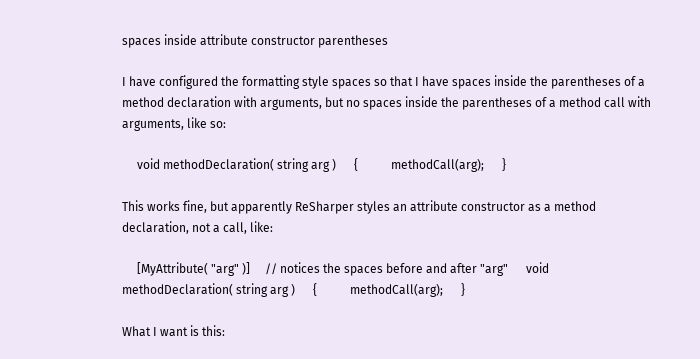spaces inside attribute constructor parentheses

I have configured the formatting style spaces so that I have spaces inside the parentheses of a method declaration with arguments, but no spaces inside the parentheses of a method call with arguments, like so:

     void methodDeclaration( string arg )      {           methodCall(arg);      }

This works fine, but apparently ReSharper styles an attribute constructor as a method declaration, not a call, like:

     [MyAttribute( "arg" )]     // notices the spaces before and after "arg"      void methodDeclaration( string arg )      {           methodCall(arg);      }

What I want is this: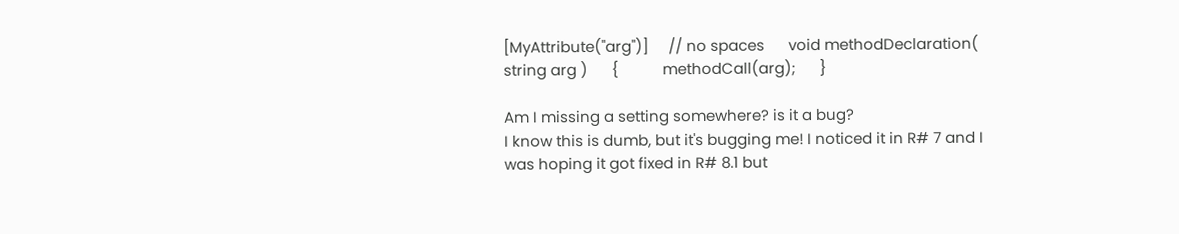[MyAttribute("arg")]     // no spaces      void methodDeclaration( string arg )      {           methodCall(arg);      }

Am I missing a setting somewhere? is it a bug?
I know this is dumb, but it's bugging me! I noticed it in R# 7 and I was hoping it got fixed in R# 8.1 but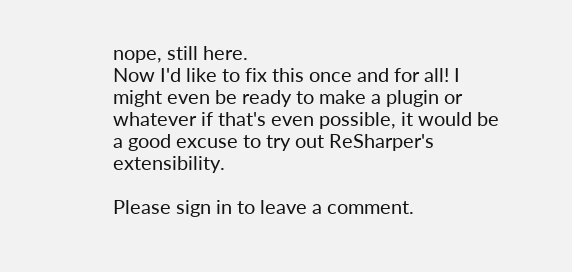nope, still here.
Now I'd like to fix this once and for all! I might even be ready to make a plugin or whatever if that's even possible, it would be a good excuse to try out ReSharper's extensibility.

Please sign in to leave a comment.